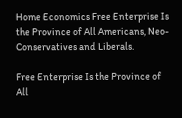Home Economics Free Enterprise Is the Province of All Americans, Neo-Conservatives and Liberals.

Free Enterprise Is the Province of All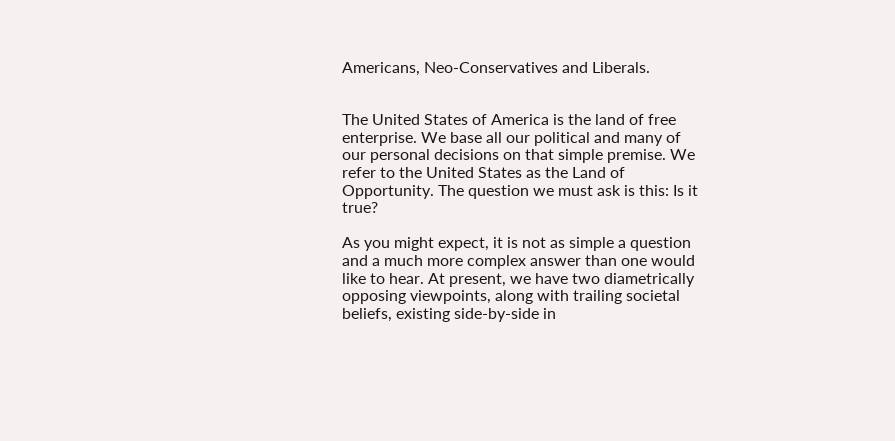Americans, Neo-Conservatives and Liberals.


The United States of America is the land of free enterprise. We base all our political and many of our personal decisions on that simple premise. We refer to the United States as the Land of Opportunity. The question we must ask is this: Is it true?

As you might expect, it is not as simple a question and a much more complex answer than one would like to hear. At present, we have two diametrically opposing viewpoints, along with trailing societal beliefs, existing side-by-side in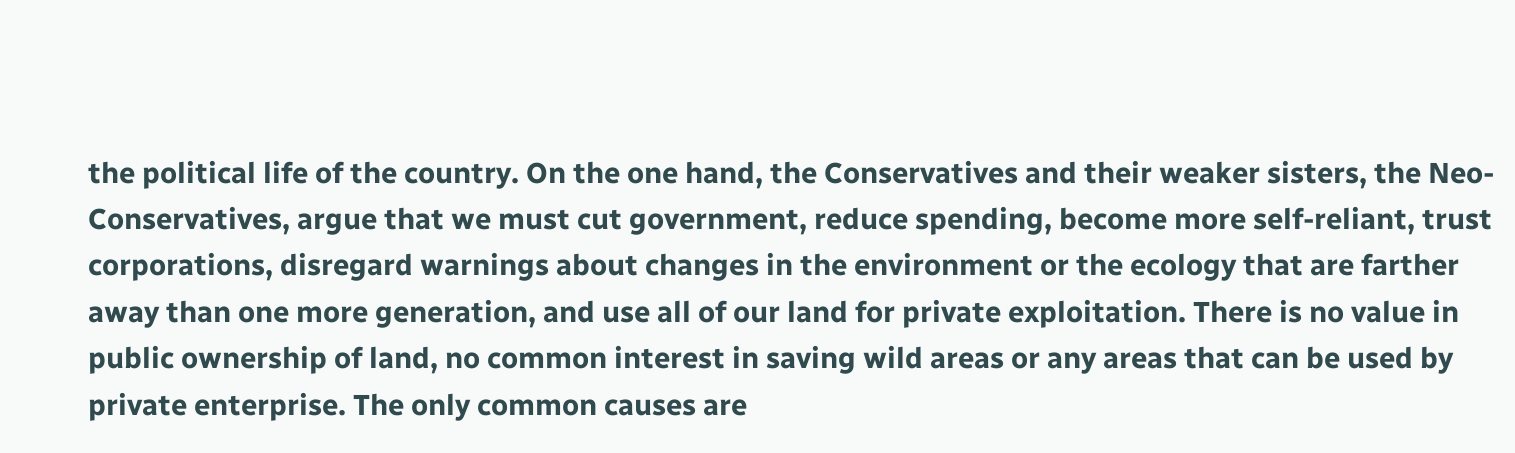the political life of the country. On the one hand, the Conservatives and their weaker sisters, the Neo-Conservatives, argue that we must cut government, reduce spending, become more self-reliant, trust corporations, disregard warnings about changes in the environment or the ecology that are farther away than one more generation, and use all of our land for private exploitation. There is no value in public ownership of land, no common interest in saving wild areas or any areas that can be used by private enterprise. The only common causes are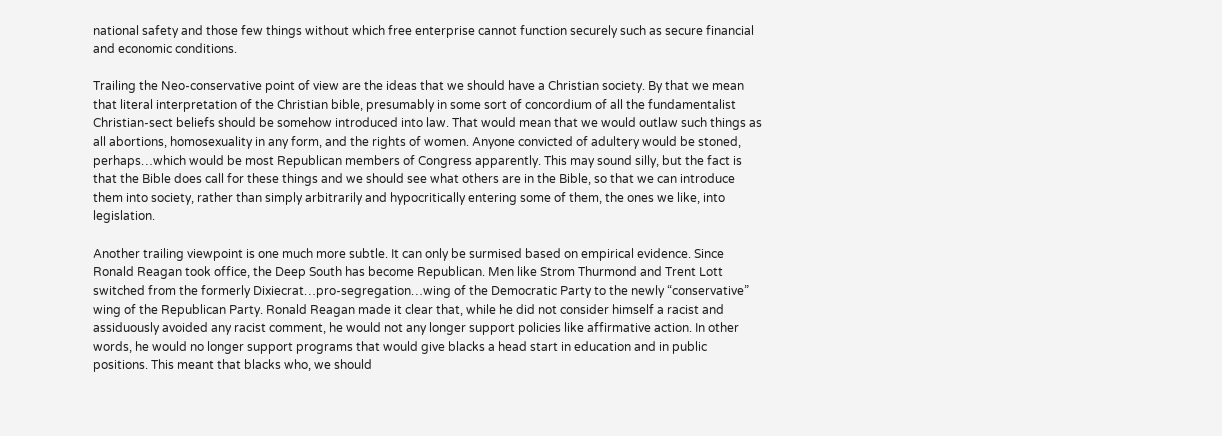national safety and those few things without which free enterprise cannot function securely such as secure financial and economic conditions.

Trailing the Neo-conservative point of view are the ideas that we should have a Christian society. By that we mean that literal interpretation of the Christian bible, presumably in some sort of concordium of all the fundamentalist Christian-sect beliefs should be somehow introduced into law. That would mean that we would outlaw such things as all abortions, homosexuality in any form, and the rights of women. Anyone convicted of adultery would be stoned, perhaps…which would be most Republican members of Congress apparently. This may sound silly, but the fact is that the Bible does call for these things and we should see what others are in the Bible, so that we can introduce them into society, rather than simply arbitrarily and hypocritically entering some of them, the ones we like, into legislation.

Another trailing viewpoint is one much more subtle. It can only be surmised based on empirical evidence. Since Ronald Reagan took office, the Deep South has become Republican. Men like Strom Thurmond and Trent Lott switched from the formerly Dixiecrat…pro-segregation…wing of the Democratic Party to the newly “conservative” wing of the Republican Party. Ronald Reagan made it clear that, while he did not consider himself a racist and assiduously avoided any racist comment, he would not any longer support policies like affirmative action. In other words, he would no longer support programs that would give blacks a head start in education and in public positions. This meant that blacks who, we should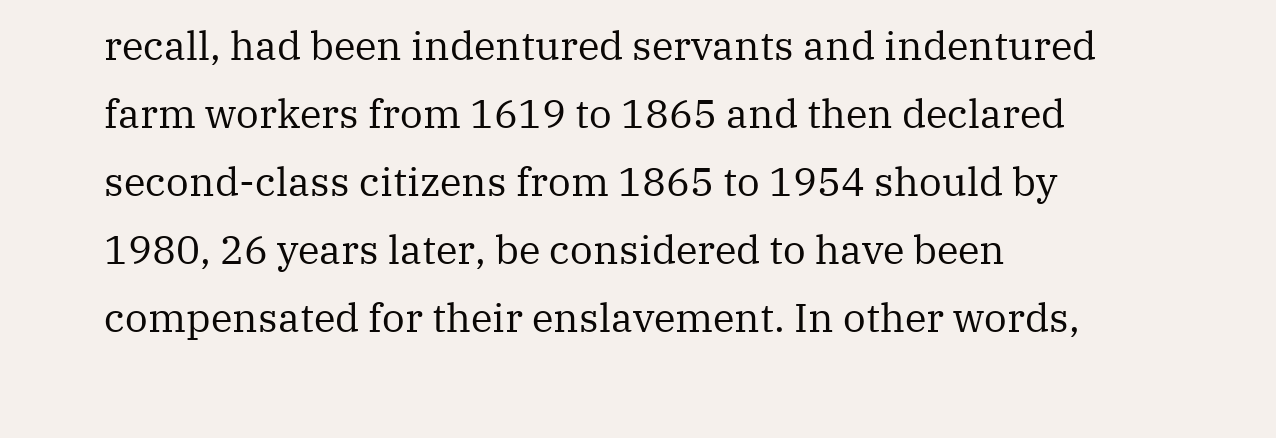recall, had been indentured servants and indentured farm workers from 1619 to 1865 and then declared second-class citizens from 1865 to 1954 should by 1980, 26 years later, be considered to have been compensated for their enslavement. In other words,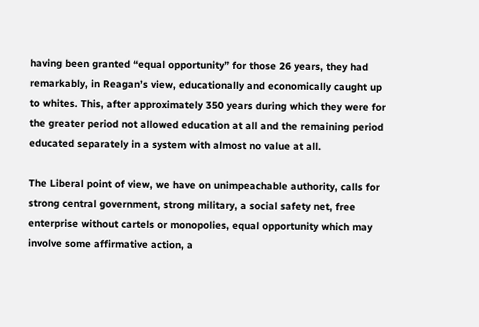having been granted “equal opportunity” for those 26 years, they had remarkably, in Reagan’s view, educationally and economically caught up to whites. This, after approximately 350 years during which they were for the greater period not allowed education at all and the remaining period educated separately in a system with almost no value at all.

The Liberal point of view, we have on unimpeachable authority, calls for strong central government, strong military, a social safety net, free enterprise without cartels or monopolies, equal opportunity which may involve some affirmative action, a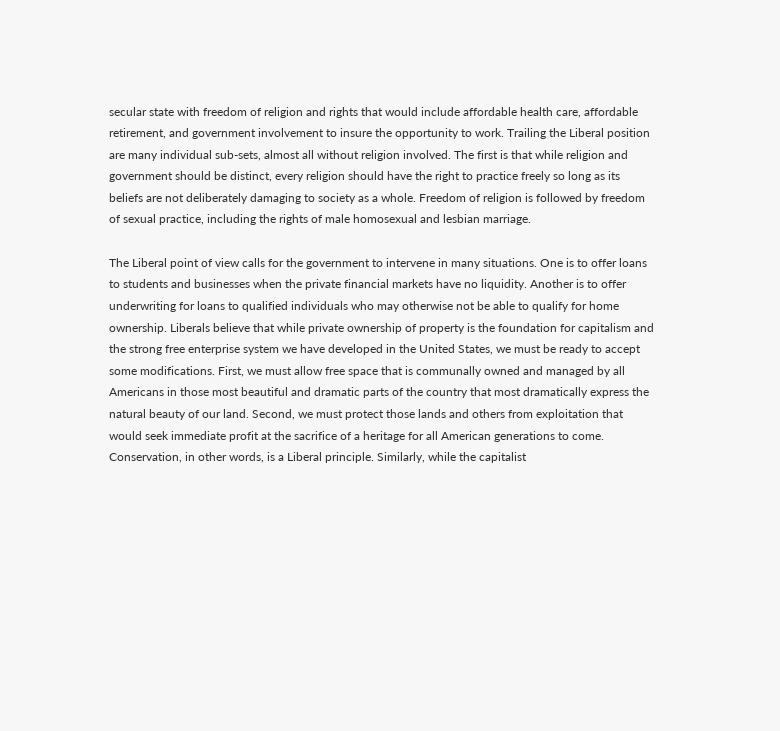secular state with freedom of religion and rights that would include affordable health care, affordable retirement, and government involvement to insure the opportunity to work. Trailing the Liberal position are many individual sub-sets, almost all without religion involved. The first is that while religion and government should be distinct, every religion should have the right to practice freely so long as its beliefs are not deliberately damaging to society as a whole. Freedom of religion is followed by freedom of sexual practice, including the rights of male homosexual and lesbian marriage.

The Liberal point of view calls for the government to intervene in many situations. One is to offer loans to students and businesses when the private financial markets have no liquidity. Another is to offer underwriting for loans to qualified individuals who may otherwise not be able to qualify for home ownership. Liberals believe that while private ownership of property is the foundation for capitalism and the strong free enterprise system we have developed in the United States, we must be ready to accept some modifications. First, we must allow free space that is communally owned and managed by all Americans in those most beautiful and dramatic parts of the country that most dramatically express the natural beauty of our land. Second, we must protect those lands and others from exploitation that would seek immediate profit at the sacrifice of a heritage for all American generations to come. Conservation, in other words, is a Liberal principle. Similarly, while the capitalist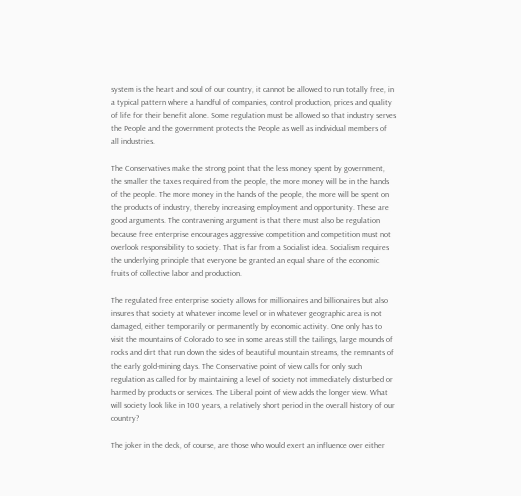system is the heart and soul of our country, it cannot be allowed to run totally free, in a typical pattern where a handful of companies, control production, prices and quality of life for their benefit alone. Some regulation must be allowed so that industry serves the People and the government protects the People as well as individual members of all industries.

The Conservatives make the strong point that the less money spent by government, the smaller the taxes required from the people, the more money will be in the hands of the people. The more money in the hands of the people, the more will be spent on the products of industry, thereby increasing employment and opportunity. These are good arguments. The contravening argument is that there must also be regulation because free enterprise encourages aggressive competition and competition must not overlook responsibility to society. That is far from a Socialist idea. Socialism requires the underlying principle that everyone be granted an equal share of the economic fruits of collective labor and production.

The regulated free enterprise society allows for millionaires and billionaires but also insures that society at whatever income level or in whatever geographic area is not damaged, either temporarily or permanently by economic activity. One only has to visit the mountains of Colorado to see in some areas still the tailings, large mounds of rocks and dirt that run down the sides of beautiful mountain streams, the remnants of the early gold-mining days. The Conservative point of view calls for only such regulation as called for by maintaining a level of society not immediately disturbed or harmed by products or services. The Liberal point of view adds the longer view. What will society look like in 100 years, a relatively short period in the overall history of our country?

The joker in the deck, of course, are those who would exert an influence over either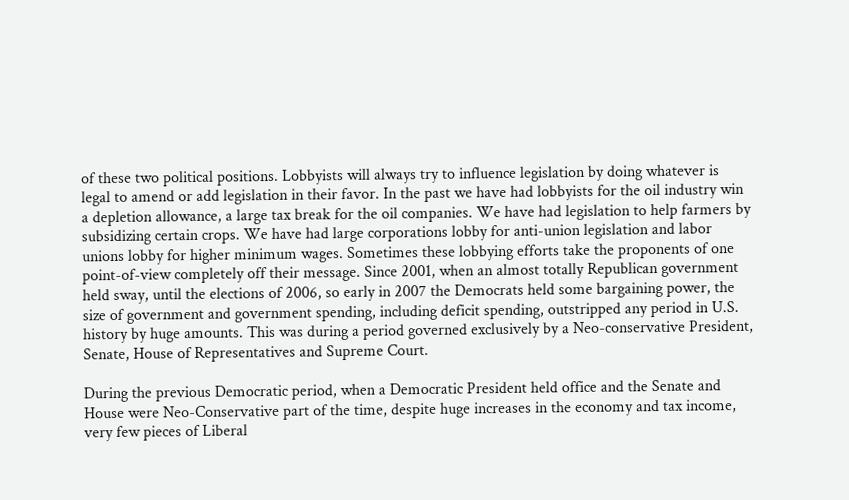of these two political positions. Lobbyists will always try to influence legislation by doing whatever is legal to amend or add legislation in their favor. In the past we have had lobbyists for the oil industry win a depletion allowance, a large tax break for the oil companies. We have had legislation to help farmers by subsidizing certain crops. We have had large corporations lobby for anti-union legislation and labor unions lobby for higher minimum wages. Sometimes these lobbying efforts take the proponents of one point-of-view completely off their message. Since 2001, when an almost totally Republican government held sway, until the elections of 2006, so early in 2007 the Democrats held some bargaining power, the size of government and government spending, including deficit spending, outstripped any period in U.S. history by huge amounts. This was during a period governed exclusively by a Neo-conservative President, Senate, House of Representatives and Supreme Court.

During the previous Democratic period, when a Democratic President held office and the Senate and House were Neo-Conservative part of the time, despite huge increases in the economy and tax income, very few pieces of Liberal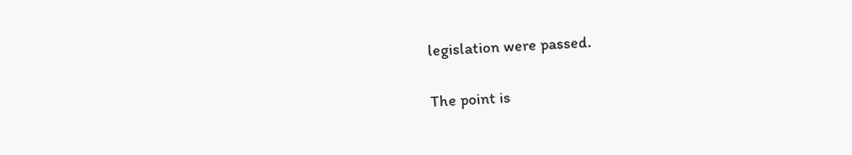legislation were passed.

The point is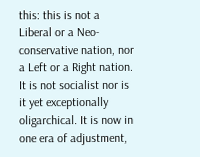this: this is not a Liberal or a Neo-conservative nation, nor a Left or a Right nation. It is not socialist nor is it yet exceptionally oligarchical. It is now in one era of adjustment,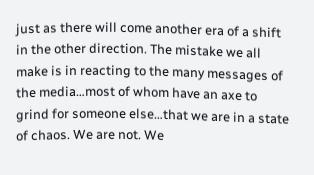just as there will come another era of a shift in the other direction. The mistake we all make is in reacting to the many messages of the media…most of whom have an axe to grind for someone else…that we are in a state of chaos. We are not. We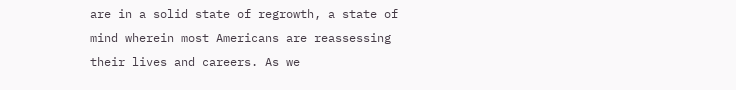are in a solid state of regrowth, a state of mind wherein most Americans are reassessing their lives and careers. As we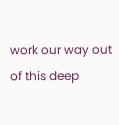work our way out of this deep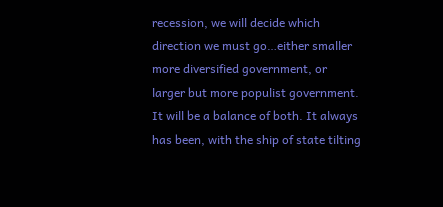recession, we will decide which direction we must go…either smaller more diversified government, or larger but more populist government. It will be a balance of both. It always has been, with the ship of state tilting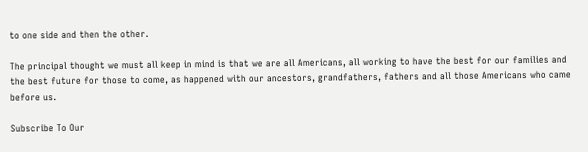to one side and then the other.

The principal thought we must all keep in mind is that we are all Americans, all working to have the best for our families and the best future for those to come, as happened with our ancestors, grandfathers, fathers and all those Americans who came before us.

Subscribe To Our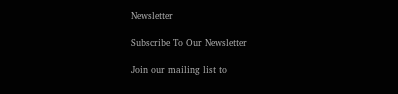Newsletter

Subscribe To Our Newsletter

Join our mailing list to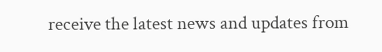receive the latest news and updates from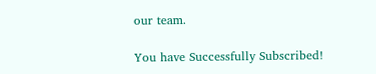our team.

You have Successfully Subscribed!